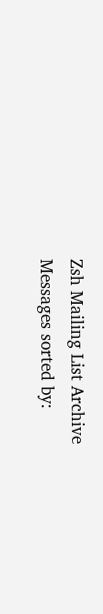Zsh Mailing List Archive
Messages sorted by: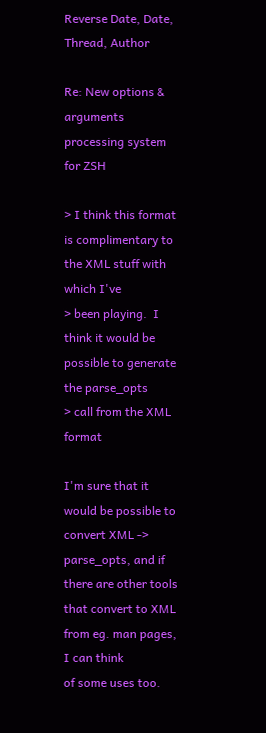Reverse Date, Date, Thread, Author

Re: New options & arguments processing system for ZSH

> I think this format is complimentary to the XML stuff with which I've
> been playing.  I think it would be possible to generate the parse_opts
> call from the XML format

I'm sure that it would be possible to convert XML -> parse_opts, and if
there are other tools that convert to XML from eg. man pages, I can think
of some uses too.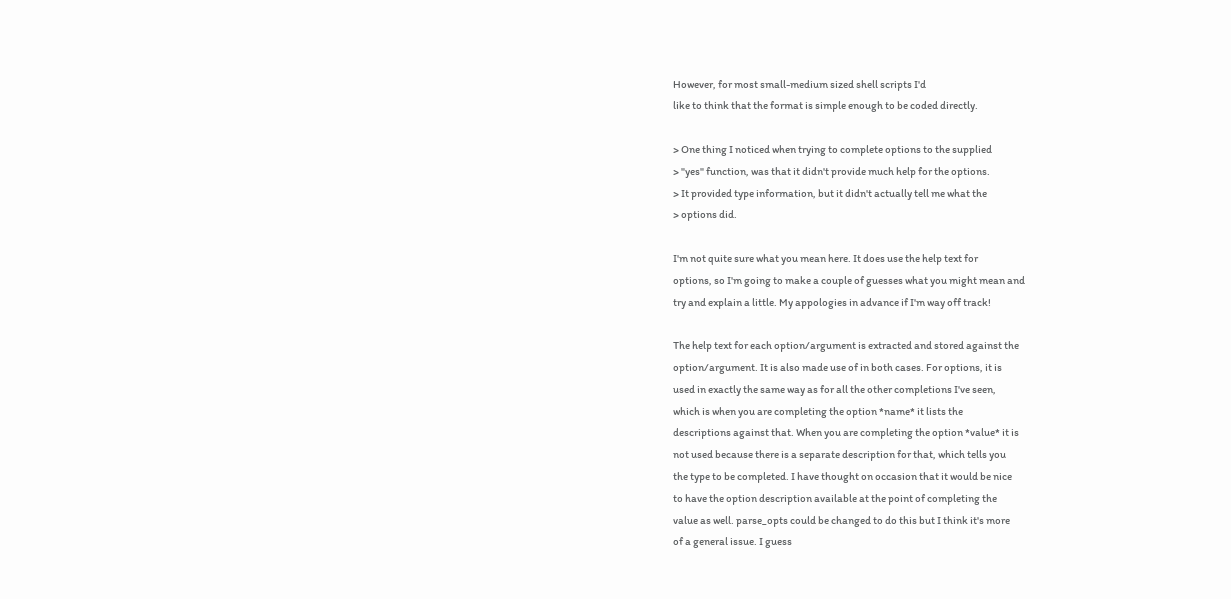However, for most small-medium sized shell scripts I'd
like to think that the format is simple enough to be coded directly.

> One thing I noticed when trying to complete options to the supplied
> "yes" function, was that it didn't provide much help for the options.
> It provided type information, but it didn't actually tell me what the
> options did.

I'm not quite sure what you mean here. It does use the help text for
options, so I'm going to make a couple of guesses what you might mean and
try and explain a little. My appologies in advance if I'm way off track!

The help text for each option/argument is extracted and stored against the
option/argument. It is also made use of in both cases. For options, it is
used in exactly the same way as for all the other completions I've seen,
which is when you are completing the option *name* it lists the
descriptions against that. When you are completing the option *value* it is
not used because there is a separate description for that, which tells you
the type to be completed. I have thought on occasion that it would be nice
to have the option description available at the point of completing the
value as well. parse_opts could be changed to do this but I think it's more
of a general issue. I guess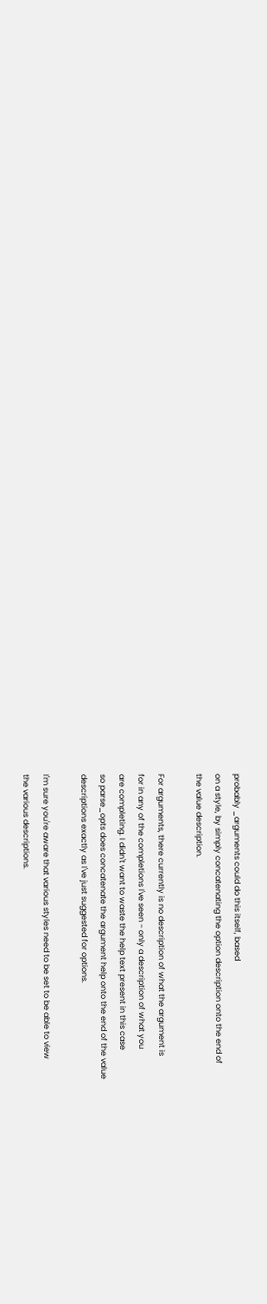probably _arguments could do this itself, based
on a style, by simply concatenating the option description onto the end of
the value description.

For arguments, there currently is no description of what the argument is
for in any of the completions I've seen - only a description of what you
are completing. I didn't want to waste the help text present in this case
so parse_opts does concatenate the argument help onto the end of the value
descriptions exactly as I've just suggested for options.

I'm sure you're aware that various styles need to be set to be able to view
the various descriptions.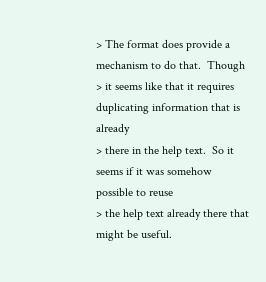> The format does provide a mechanism to do that.  Though
> it seems like that it requires duplicating information that is already
> there in the help text.  So it seems if it was somehow possible to reuse
> the help text already there that might be useful.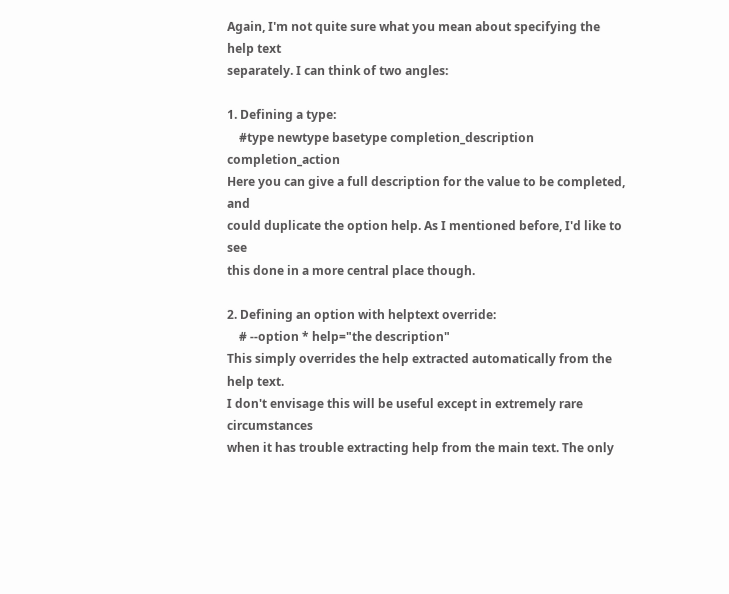Again, I'm not quite sure what you mean about specifying the help text
separately. I can think of two angles:

1. Defining a type:
    #type newtype basetype completion_description completion_action
Here you can give a full description for the value to be completed, and
could duplicate the option help. As I mentioned before, I'd like to see
this done in a more central place though.

2. Defining an option with helptext override:
    # --option * help="the description"
This simply overrides the help extracted automatically from the help text.
I don't envisage this will be useful except in extremely rare circumstances
when it has trouble extracting help from the main text. The only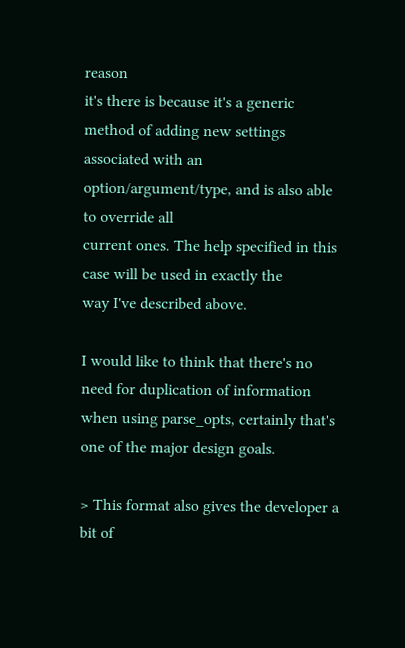reason
it's there is because it's a generic method of adding new settings
associated with an option/argument/type, and is also able to override all
current ones. The help specified in this case will be used in exactly the
way I've described above.

I would like to think that there's no need for duplication of information
when using parse_opts, certainly that's one of the major design goals.

> This format also gives the developer a bit of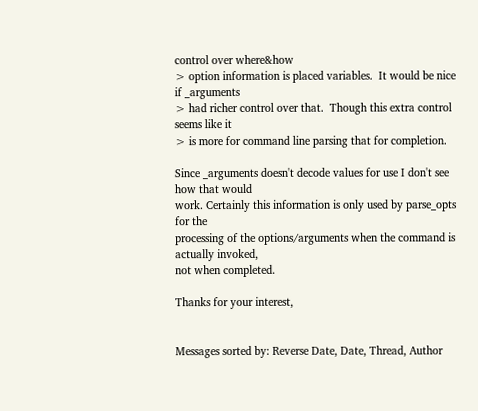control over where&how
> option information is placed variables.  It would be nice if _arguments
> had richer control over that.  Though this extra control seems like it
> is more for command line parsing that for completion.

Since _arguments doesn't decode values for use I don't see how that would
work. Certainly this information is only used by parse_opts for the
processing of the options/arguments when the command is actually invoked,
not when completed.

Thanks for your interest,


Messages sorted by: Reverse Date, Date, Thread, Author